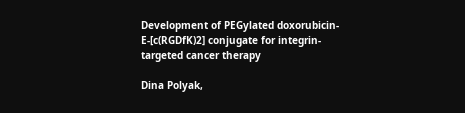Development of PEGylated doxorubicin-E-[c(RGDfK)2] conjugate for integrin-targeted cancer therapy

Dina Polyak,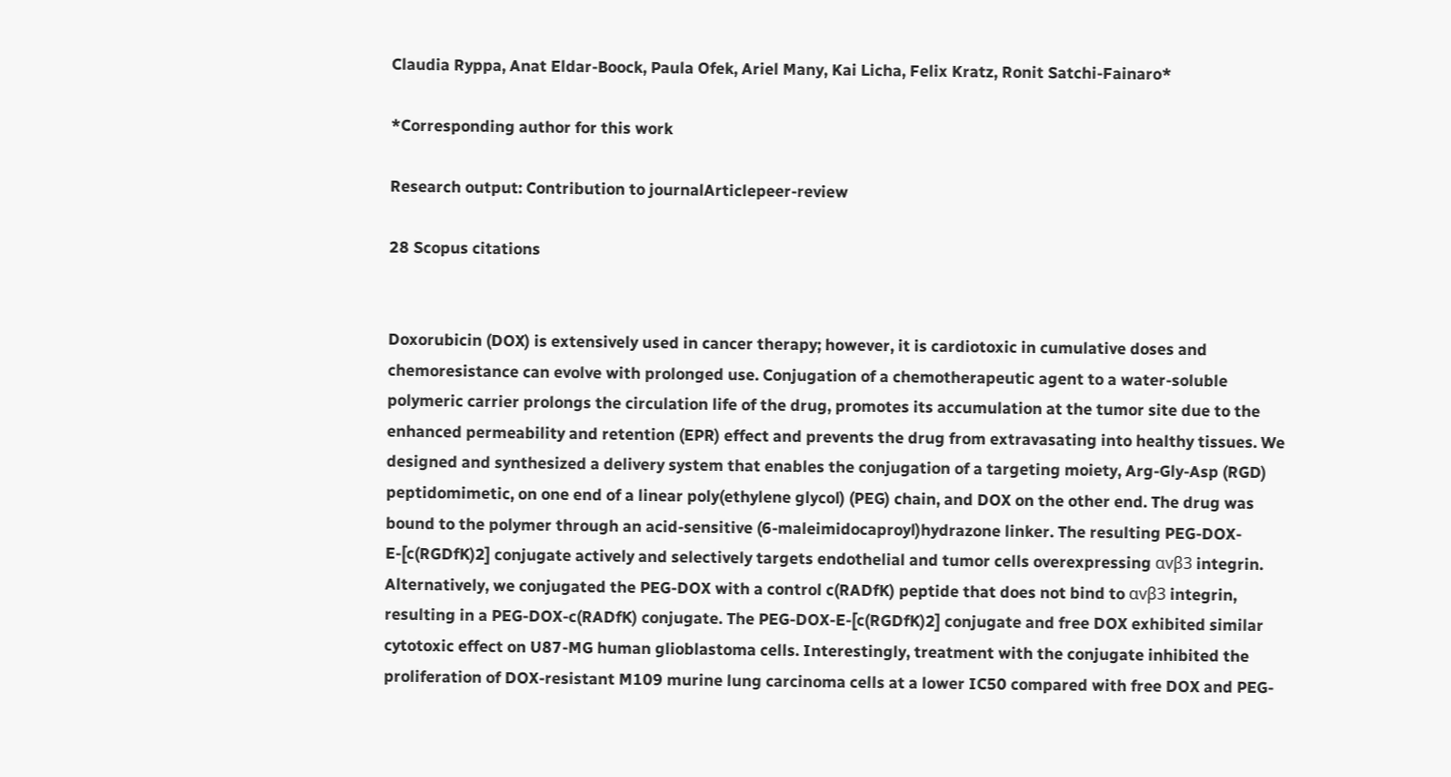Claudia Ryppa, Anat Eldar-Boock, Paula Ofek, Ariel Many, Kai Licha, Felix Kratz, Ronit Satchi-Fainaro*

*Corresponding author for this work

Research output: Contribution to journalArticlepeer-review

28 Scopus citations


Doxorubicin (DOX) is extensively used in cancer therapy; however, it is cardiotoxic in cumulative doses and chemoresistance can evolve with prolonged use. Conjugation of a chemotherapeutic agent to a water-soluble polymeric carrier prolongs the circulation life of the drug, promotes its accumulation at the tumor site due to the enhanced permeability and retention (EPR) effect and prevents the drug from extravasating into healthy tissues. We designed and synthesized a delivery system that enables the conjugation of a targeting moiety, Arg-Gly-Asp (RGD) peptidomimetic, on one end of a linear poly(ethylene glycol) (PEG) chain, and DOX on the other end. The drug was bound to the polymer through an acid-sensitive (6-maleimidocaproyl)hydrazone linker. The resulting PEG-DOX-E-[c(RGDfK)2] conjugate actively and selectively targets endothelial and tumor cells overexpressing αvβ3 integrin. Alternatively, we conjugated the PEG-DOX with a control c(RADfK) peptide that does not bind to αvβ3 integrin, resulting in a PEG-DOX-c(RADfK) conjugate. The PEG-DOX-E-[c(RGDfK)2] conjugate and free DOX exhibited similar cytotoxic effect on U87-MG human glioblastoma cells. Interestingly, treatment with the conjugate inhibited the proliferation of DOX-resistant M109 murine lung carcinoma cells at a lower IC50 compared with free DOX and PEG-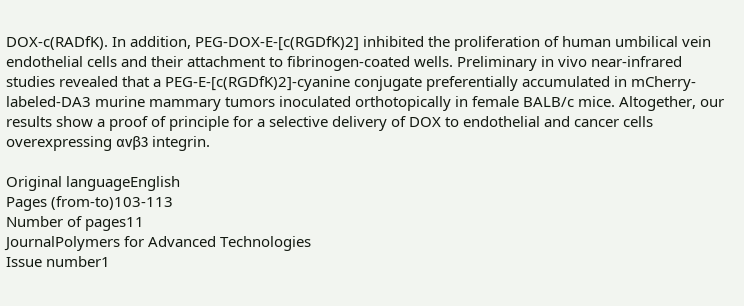DOX-c(RADfK). In addition, PEG-DOX-E-[c(RGDfK)2] inhibited the proliferation of human umbilical vein endothelial cells and their attachment to fibrinogen-coated wells. Preliminary in vivo near-infrared studies revealed that a PEG-E-[c(RGDfK)2]-cyanine conjugate preferentially accumulated in mCherry-labeled-DA3 murine mammary tumors inoculated orthotopically in female BALB/c mice. Altogether, our results show a proof of principle for a selective delivery of DOX to endothelial and cancer cells overexpressing αvβ3 integrin.

Original languageEnglish
Pages (from-to)103-113
Number of pages11
JournalPolymers for Advanced Technologies
Issue number1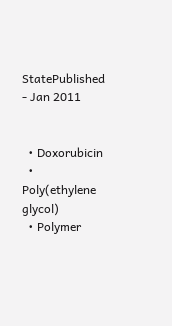StatePublished - Jan 2011


  • Doxorubicin
  • Poly(ethylene glycol)
  • Polymer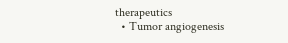therapeutics
  • Tumor angiogenesis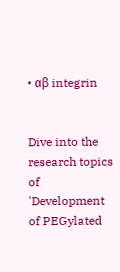• αβ integrin


Dive into the research topics of 'Development of PEGylated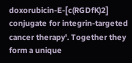doxorubicin-E-[c(RGDfK)2] conjugate for integrin-targeted cancer therapy'. Together they form a unique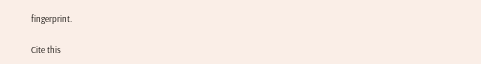fingerprint.

Cite this